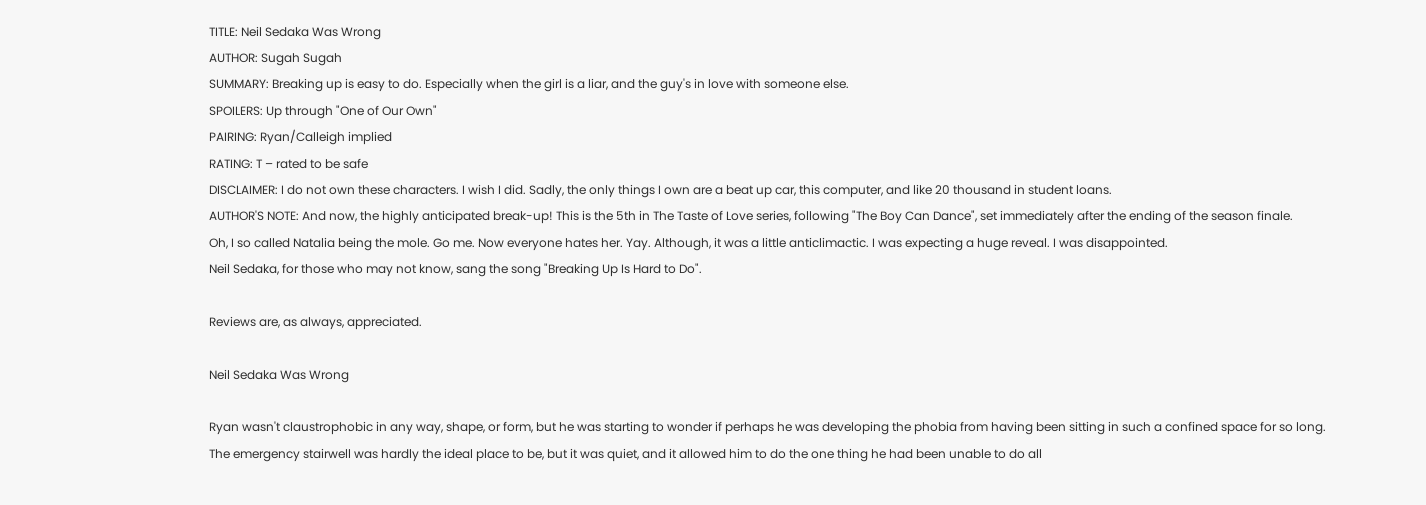TITLE: Neil Sedaka Was Wrong
AUTHOR: Sugah Sugah
SUMMARY: Breaking up is easy to do. Especially when the girl is a liar, and the guy's in love with someone else.
SPOILERS: Up through "One of Our Own"
PAIRING: Ryan/Calleigh implied
RATING: T – rated to be safe
DISCLAIMER: I do not own these characters. I wish I did. Sadly, the only things I own are a beat up car, this computer, and like 20 thousand in student loans.
AUTHOR'S NOTE: And now, the highly anticipated break-up! This is the 5th in The Taste of Love series, following "The Boy Can Dance", set immediately after the ending of the season finale.
Oh, I so called Natalia being the mole. Go me. Now everyone hates her. Yay. Although, it was a little anticlimactic. I was expecting a huge reveal. I was disappointed.
Neil Sedaka, for those who may not know, sang the song "Breaking Up Is Hard to Do".

Reviews are, as always, appreciated.

Neil Sedaka Was Wrong

Ryan wasn't claustrophobic in any way, shape, or form, but he was starting to wonder if perhaps he was developing the phobia from having been sitting in such a confined space for so long. The emergency stairwell was hardly the ideal place to be, but it was quiet, and it allowed him to do the one thing he had been unable to do all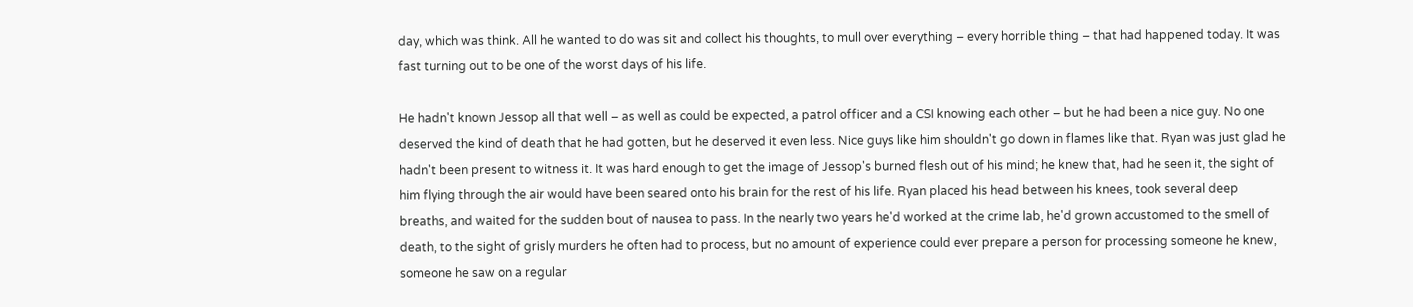day, which was think. All he wanted to do was sit and collect his thoughts, to mull over everything – every horrible thing – that had happened today. It was fast turning out to be one of the worst days of his life.

He hadn't known Jessop all that well – as well as could be expected, a patrol officer and a CSI knowing each other – but he had been a nice guy. No one deserved the kind of death that he had gotten, but he deserved it even less. Nice guys like him shouldn't go down in flames like that. Ryan was just glad he hadn't been present to witness it. It was hard enough to get the image of Jessop's burned flesh out of his mind; he knew that, had he seen it, the sight of him flying through the air would have been seared onto his brain for the rest of his life. Ryan placed his head between his knees, took several deep breaths, and waited for the sudden bout of nausea to pass. In the nearly two years he'd worked at the crime lab, he'd grown accustomed to the smell of death, to the sight of grisly murders he often had to process, but no amount of experience could ever prepare a person for processing someone he knew, someone he saw on a regular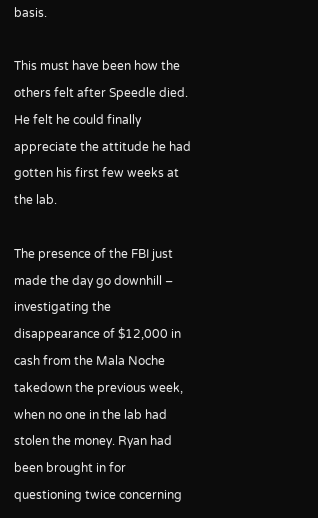basis.

This must have been how the others felt after Speedle died. He felt he could finally appreciate the attitude he had gotten his first few weeks at the lab.

The presence of the FBI just made the day go downhill – investigating the disappearance of $12,000 in cash from the Mala Noche takedown the previous week, when no one in the lab had stolen the money. Ryan had been brought in for questioning twice concerning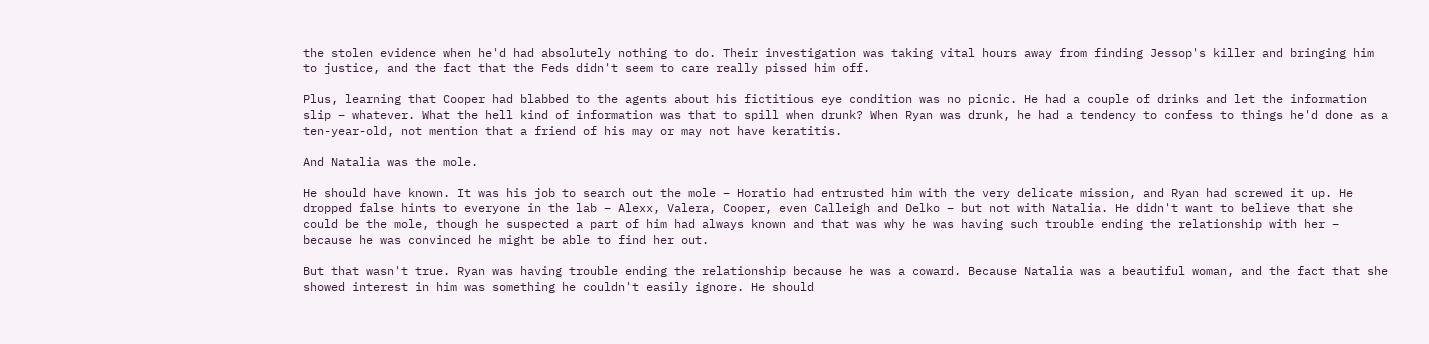the stolen evidence when he'd had absolutely nothing to do. Their investigation was taking vital hours away from finding Jessop's killer and bringing him to justice, and the fact that the Feds didn't seem to care really pissed him off.

Plus, learning that Cooper had blabbed to the agents about his fictitious eye condition was no picnic. He had a couple of drinks and let the information slip – whatever. What the hell kind of information was that to spill when drunk? When Ryan was drunk, he had a tendency to confess to things he'd done as a ten-year-old, not mention that a friend of his may or may not have keratitis.

And Natalia was the mole.

He should have known. It was his job to search out the mole – Horatio had entrusted him with the very delicate mission, and Ryan had screwed it up. He dropped false hints to everyone in the lab – Alexx, Valera, Cooper, even Calleigh and Delko – but not with Natalia. He didn't want to believe that she could be the mole, though he suspected a part of him had always known and that was why he was having such trouble ending the relationship with her – because he was convinced he might be able to find her out.

But that wasn't true. Ryan was having trouble ending the relationship because he was a coward. Because Natalia was a beautiful woman, and the fact that she showed interest in him was something he couldn't easily ignore. He should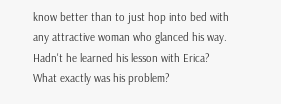know better than to just hop into bed with any attractive woman who glanced his way. Hadn't he learned his lesson with Erica? What exactly was his problem?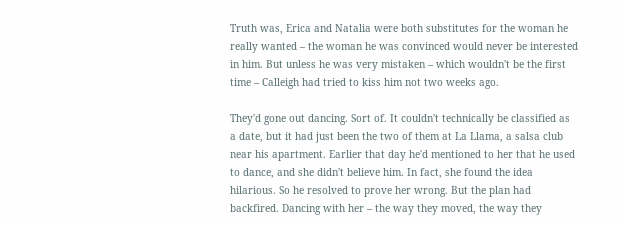Truth was, Erica and Natalia were both substitutes for the woman he really wanted – the woman he was convinced would never be interested in him. But unless he was very mistaken – which wouldn't be the first time – Calleigh had tried to kiss him not two weeks ago.

They'd gone out dancing. Sort of. It couldn't technically be classified as a date, but it had just been the two of them at La Llama, a salsa club near his apartment. Earlier that day he'd mentioned to her that he used to dance, and she didn't believe him. In fact, she found the idea hilarious. So he resolved to prove her wrong. But the plan had backfired. Dancing with her – the way they moved, the way they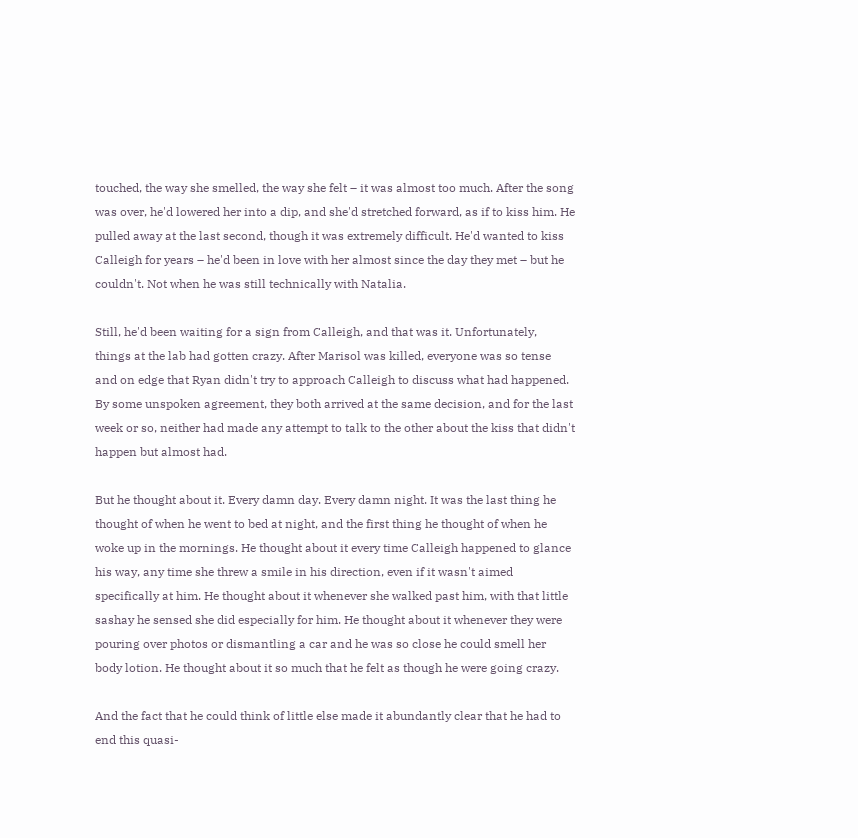touched, the way she smelled, the way she felt – it was almost too much. After the song was over, he'd lowered her into a dip, and she'd stretched forward, as if to kiss him. He pulled away at the last second, though it was extremely difficult. He'd wanted to kiss Calleigh for years – he'd been in love with her almost since the day they met – but he couldn't. Not when he was still technically with Natalia.

Still, he'd been waiting for a sign from Calleigh, and that was it. Unfortunately, things at the lab had gotten crazy. After Marisol was killed, everyone was so tense and on edge that Ryan didn't try to approach Calleigh to discuss what had happened. By some unspoken agreement, they both arrived at the same decision, and for the last week or so, neither had made any attempt to talk to the other about the kiss that didn't happen but almost had.

But he thought about it. Every damn day. Every damn night. It was the last thing he thought of when he went to bed at night, and the first thing he thought of when he woke up in the mornings. He thought about it every time Calleigh happened to glance his way, any time she threw a smile in his direction, even if it wasn't aimed specifically at him. He thought about it whenever she walked past him, with that little sashay he sensed she did especially for him. He thought about it whenever they were pouring over photos or dismantling a car and he was so close he could smell her body lotion. He thought about it so much that he felt as though he were going crazy.

And the fact that he could think of little else made it abundantly clear that he had to end this quasi-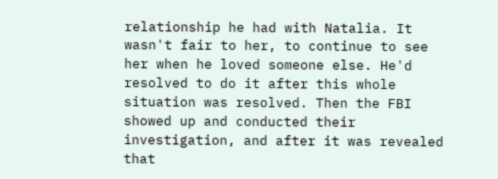relationship he had with Natalia. It wasn't fair to her, to continue to see her when he loved someone else. He'd resolved to do it after this whole situation was resolved. Then the FBI showed up and conducted their investigation, and after it was revealed that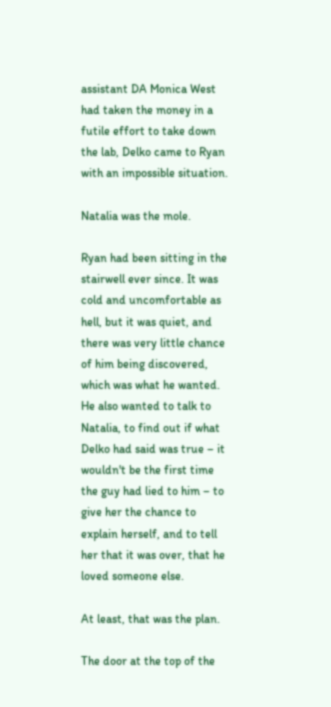assistant DA Monica West had taken the money in a futile effort to take down the lab, Delko came to Ryan with an impossible situation.

Natalia was the mole.

Ryan had been sitting in the stairwell ever since. It was cold and uncomfortable as hell, but it was quiet, and there was very little chance of him being discovered, which was what he wanted. He also wanted to talk to Natalia, to find out if what Delko had said was true – it wouldn't be the first time the guy had lied to him – to give her the chance to explain herself, and to tell her that it was over, that he loved someone else.

At least, that was the plan.

The door at the top of the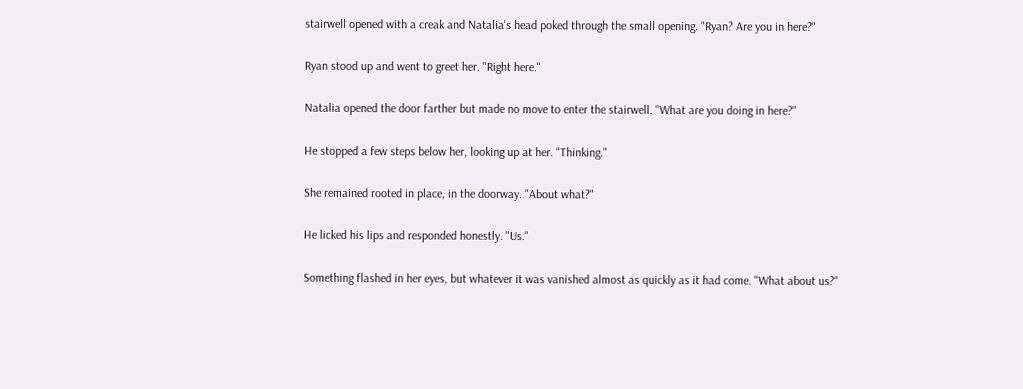stairwell opened with a creak and Natalia's head poked through the small opening. "Ryan? Are you in here?"

Ryan stood up and went to greet her. "Right here."

Natalia opened the door farther but made no move to enter the stairwell. "What are you doing in here?"

He stopped a few steps below her, looking up at her. "Thinking."

She remained rooted in place, in the doorway. "About what?"

He licked his lips and responded honestly. "Us."

Something flashed in her eyes, but whatever it was vanished almost as quickly as it had come. "What about us?"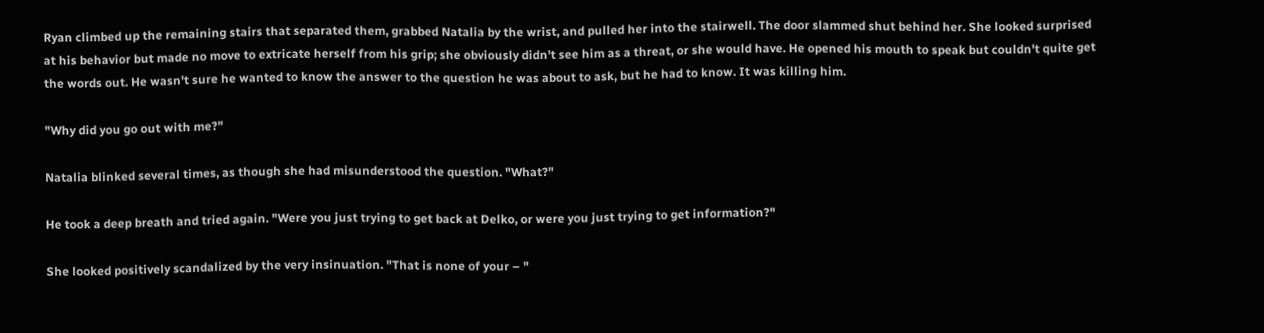Ryan climbed up the remaining stairs that separated them, grabbed Natalia by the wrist, and pulled her into the stairwell. The door slammed shut behind her. She looked surprised at his behavior but made no move to extricate herself from his grip; she obviously didn't see him as a threat, or she would have. He opened his mouth to speak but couldn't quite get the words out. He wasn't sure he wanted to know the answer to the question he was about to ask, but he had to know. It was killing him.

"Why did you go out with me?"

Natalia blinked several times, as though she had misunderstood the question. "What?"

He took a deep breath and tried again. "Were you just trying to get back at Delko, or were you just trying to get information?"

She looked positively scandalized by the very insinuation. "That is none of your – "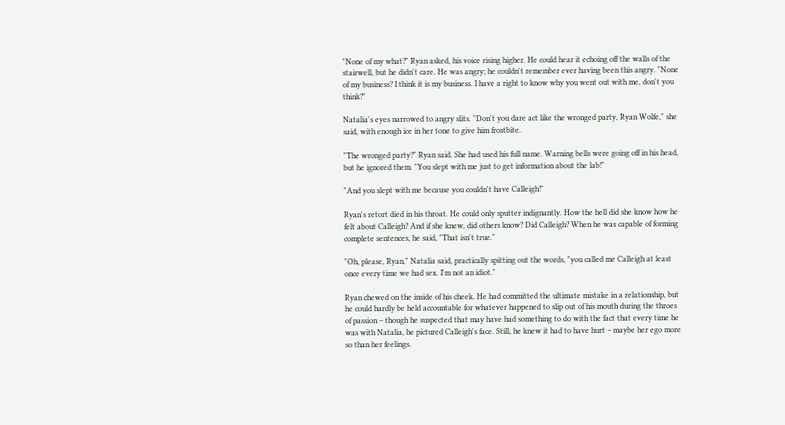"None of my what?" Ryan asked, his voice rising higher. He could hear it echoing off the walls of the stairwell, but he didn't care. He was angry; he couldn't remember ever having been this angry. "None of my business? I think it is my business. I have a right to know why you went out with me, don't you think?"

Natalia's eyes narrowed to angry slits. "Don't you dare act like the wronged party, Ryan Wolfe," she said, with enough ice in her tone to give him frostbite.

"The wronged party?" Ryan said. She had used his full name. Warning bells were going off in his head, but he ignored them. "You slept with me just to get information about the lab!"

"And you slept with me because you couldn't have Calleigh!"

Ryan's retort died in his throat. He could only sputter indignantly. How the hell did she know how he felt about Calleigh? And if she knew, did others know? Did Calleigh? When he was capable of forming complete sentences, he said, "That isn't true."

"Oh, please, Ryan," Natalia said, practically spitting out the words, "you called me Calleigh at least once every time we had sex. I'm not an idiot."

Ryan chewed on the inside of his cheek. He had committed the ultimate mistake in a relationship, but he could hardly be held accountable for whatever happened to slip out of his mouth during the throes of passion – though he suspected that may have had something to do with the fact that every time he was with Natalia, he pictured Calleigh's face. Still, he knew it had to have hurt – maybe her ego more so than her feelings.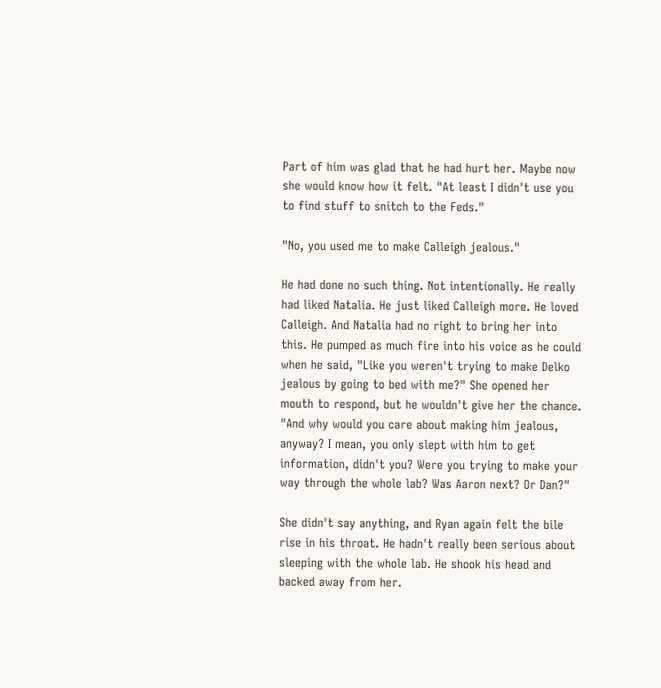Part of him was glad that he had hurt her. Maybe now she would know how it felt. "At least I didn't use you to find stuff to snitch to the Feds."

"No, you used me to make Calleigh jealous."

He had done no such thing. Not intentionally. He really had liked Natalia. He just liked Calleigh more. He loved Calleigh. And Natalia had no right to bring her into this. He pumped as much fire into his voice as he could when he said, "Like you weren't trying to make Delko jealous by going to bed with me?" She opened her mouth to respond, but he wouldn't give her the chance. "And why would you care about making him jealous, anyway? I mean, you only slept with him to get information, didn't you? Were you trying to make your way through the whole lab? Was Aaron next? Or Dan?"

She didn't say anything, and Ryan again felt the bile rise in his throat. He hadn't really been serious about sleeping with the whole lab. He shook his head and backed away from her.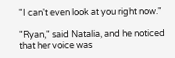"I can't even look at you right now."

"Ryan," said Natalia, and he noticed that her voice was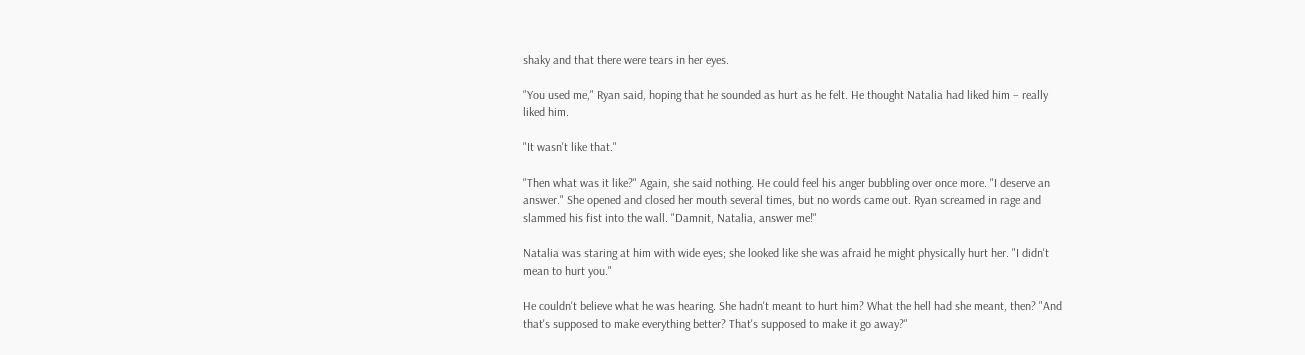shaky and that there were tears in her eyes.

"You used me," Ryan said, hoping that he sounded as hurt as he felt. He thought Natalia had liked him – really liked him.

"It wasn't like that."

"Then what was it like?" Again, she said nothing. He could feel his anger bubbling over once more. "I deserve an answer." She opened and closed her mouth several times, but no words came out. Ryan screamed in rage and slammed his fist into the wall. "Damnit, Natalia, answer me!"

Natalia was staring at him with wide eyes; she looked like she was afraid he might physically hurt her. "I didn't mean to hurt you."

He couldn't believe what he was hearing. She hadn't meant to hurt him? What the hell had she meant, then? "And that's supposed to make everything better? That's supposed to make it go away?"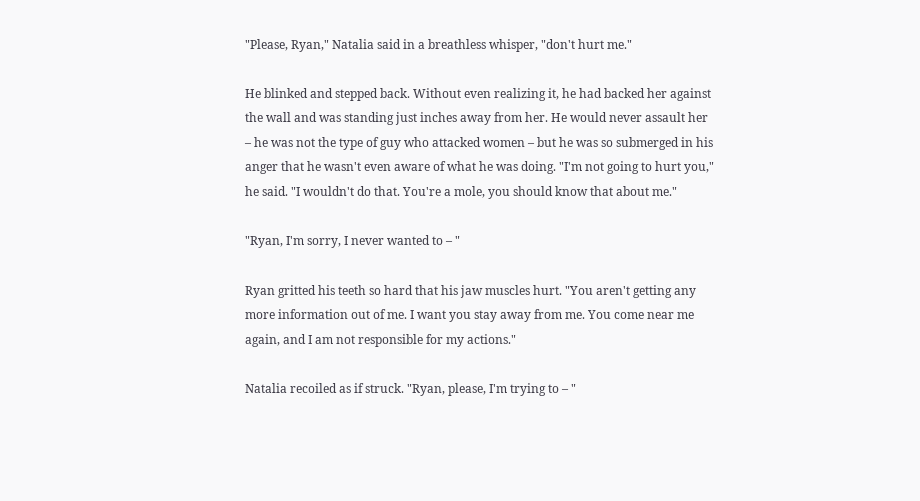"Please, Ryan," Natalia said in a breathless whisper, "don't hurt me."

He blinked and stepped back. Without even realizing it, he had backed her against the wall and was standing just inches away from her. He would never assault her – he was not the type of guy who attacked women – but he was so submerged in his anger that he wasn't even aware of what he was doing. "I'm not going to hurt you," he said. "I wouldn't do that. You're a mole, you should know that about me."

"Ryan, I'm sorry, I never wanted to – "

Ryan gritted his teeth so hard that his jaw muscles hurt. "You aren't getting any more information out of me. I want you stay away from me. You come near me again, and I am not responsible for my actions."

Natalia recoiled as if struck. "Ryan, please, I'm trying to – "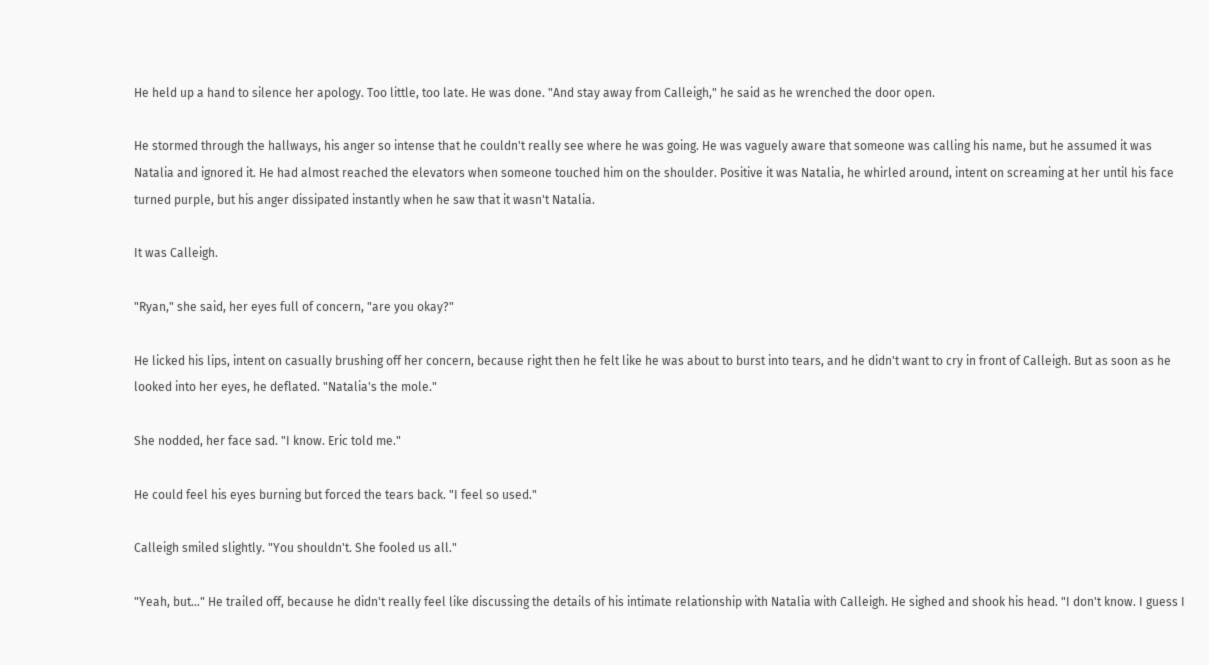He held up a hand to silence her apology. Too little, too late. He was done. "And stay away from Calleigh," he said as he wrenched the door open.

He stormed through the hallways, his anger so intense that he couldn't really see where he was going. He was vaguely aware that someone was calling his name, but he assumed it was Natalia and ignored it. He had almost reached the elevators when someone touched him on the shoulder. Positive it was Natalia, he whirled around, intent on screaming at her until his face turned purple, but his anger dissipated instantly when he saw that it wasn't Natalia.

It was Calleigh.

"Ryan," she said, her eyes full of concern, "are you okay?"

He licked his lips, intent on casually brushing off her concern, because right then he felt like he was about to burst into tears, and he didn't want to cry in front of Calleigh. But as soon as he looked into her eyes, he deflated. "Natalia's the mole."

She nodded, her face sad. "I know. Eric told me."

He could feel his eyes burning but forced the tears back. "I feel so used."

Calleigh smiled slightly. "You shouldn't. She fooled us all."

"Yeah, but…" He trailed off, because he didn't really feel like discussing the details of his intimate relationship with Natalia with Calleigh. He sighed and shook his head. "I don't know. I guess I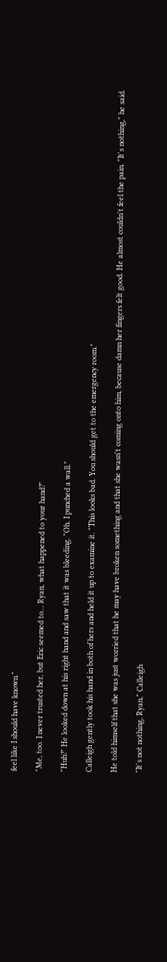feel like I should have known."

"Me, too. I never trusted her, but Eric seemed to… Ryan, what happened to your hand?"

"Huh?" He looked down at his right hand and saw that it was bleeding. "Oh. I punched a wall."

Calleigh gently took his hand in both of hers and held it up to examine it. "This looks bad. You should get to the emergency room."

He told himself that she was just worried that he may have broken something and that she wasn't coming onto him, because damn her fingers felt good. He almost couldn't feel the pain. "It's nothing," he said.

"It's not nothing, Ryan," Calleigh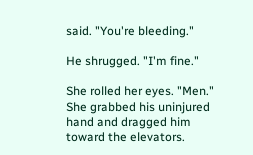said. "You're bleeding."

He shrugged. "I'm fine."

She rolled her eyes. "Men." She grabbed his uninjured hand and dragged him toward the elevators.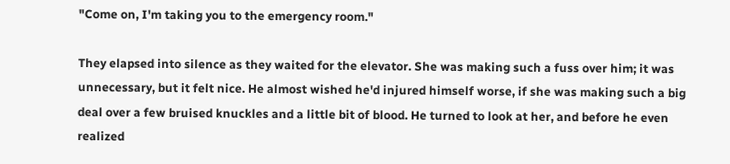"Come on, I'm taking you to the emergency room."

They elapsed into silence as they waited for the elevator. She was making such a fuss over him; it was unnecessary, but it felt nice. He almost wished he'd injured himself worse, if she was making such a big deal over a few bruised knuckles and a little bit of blood. He turned to look at her, and before he even realized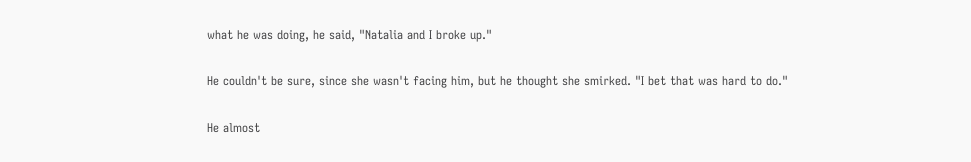what he was doing, he said, "Natalia and I broke up."

He couldn't be sure, since she wasn't facing him, but he thought she smirked. "I bet that was hard to do."

He almost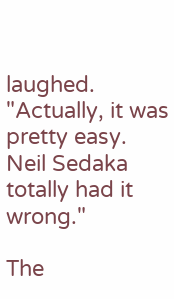laughed. "Actually, it was pretty easy. Neil Sedaka totally had it wrong."

The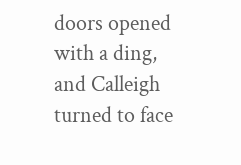doors opened with a ding, and Calleigh turned to face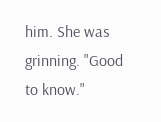him. She was grinning. "Good to know."